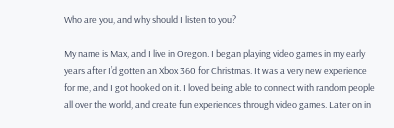Who are you, and why should I listen to you?

My name is Max, and I live in Oregon. I began playing video games in my early years after I’d gotten an Xbox 360 for Christmas. It was a very new experience for me, and I got hooked on it. I loved being able to connect with random people all over the world, and create fun experiences through video games. Later on in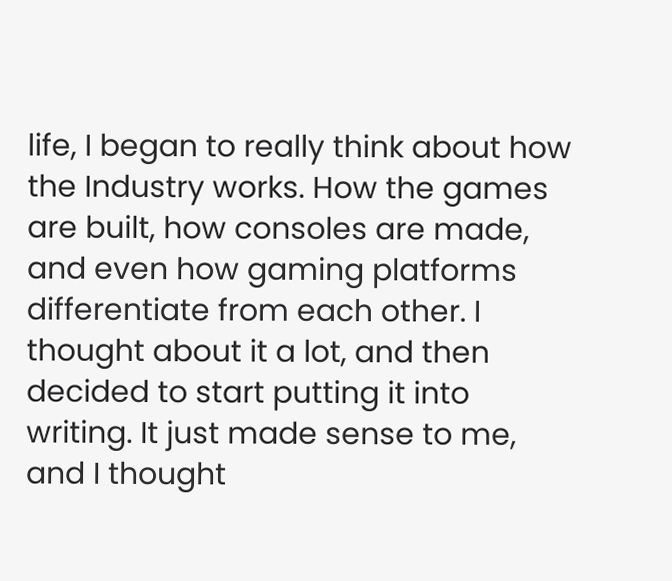life, I began to really think about how the Industry works. How the games are built, how consoles are made, and even how gaming platforms differentiate from each other. I thought about it a lot, and then decided to start putting it into writing. It just made sense to me, and I thought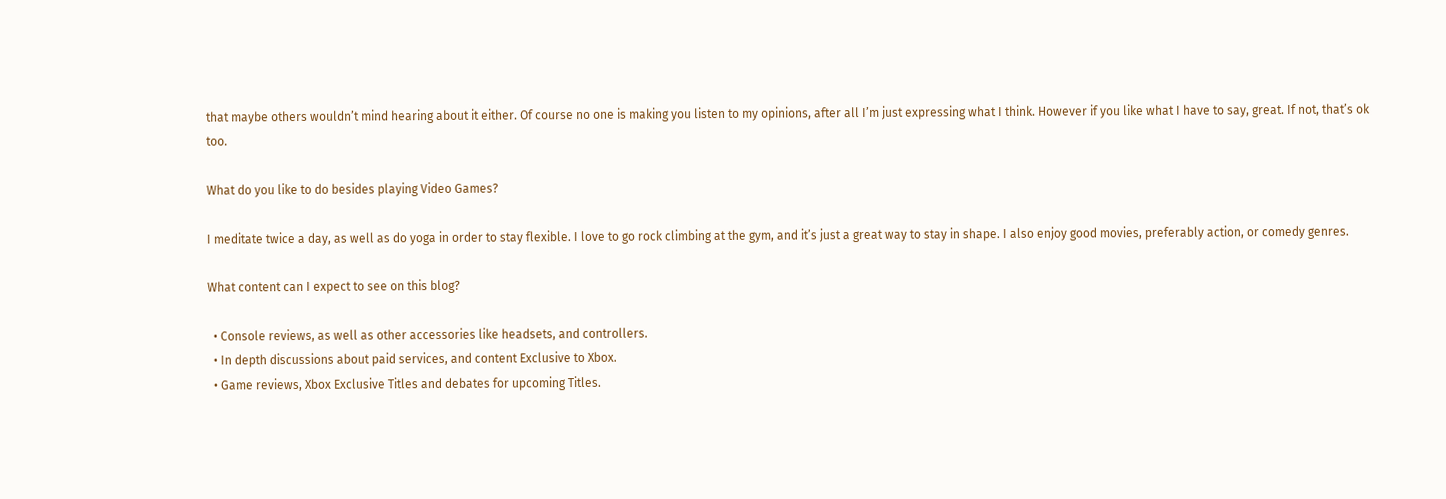that maybe others wouldn’t mind hearing about it either. Of course no one is making you listen to my opinions, after all I’m just expressing what I think. However if you like what I have to say, great. If not, that’s ok too.

What do you like to do besides playing Video Games?

I meditate twice a day, as well as do yoga in order to stay flexible. I love to go rock climbing at the gym, and it’s just a great way to stay in shape. I also enjoy good movies, preferably action, or comedy genres.

What content can I expect to see on this blog?

  • Console reviews, as well as other accessories like headsets, and controllers.
  • In depth discussions about paid services, and content Exclusive to Xbox.
  • Game reviews, Xbox Exclusive Titles and debates for upcoming Titles.